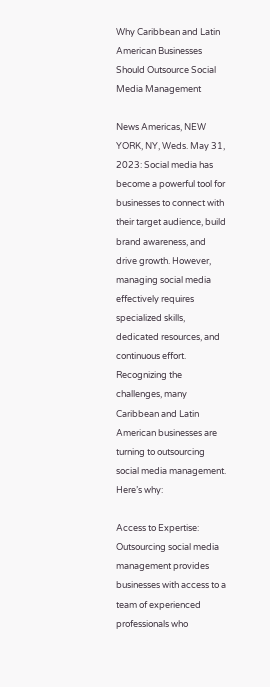Why Caribbean and Latin American Businesses Should Outsource Social Media Management

News Americas, NEW YORK, NY, Weds. May 31, 2023: Social media has become a powerful tool for businesses to connect with their target audience, build brand awareness, and drive growth. However, managing social media effectively requires specialized skills, dedicated resources, and continuous effort. Recognizing the challenges, many Caribbean and Latin American businesses are turning to outsourcing social media management. Here’s why:

Access to Expertise:
Outsourcing social media management provides businesses with access to a team of experienced professionals who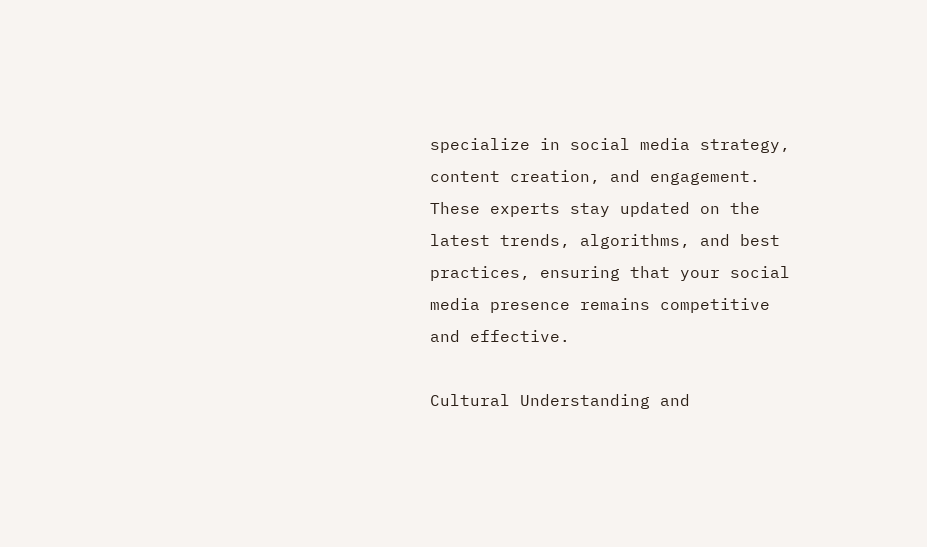specialize in social media strategy, content creation, and engagement. These experts stay updated on the latest trends, algorithms, and best practices, ensuring that your social media presence remains competitive and effective.

Cultural Understanding and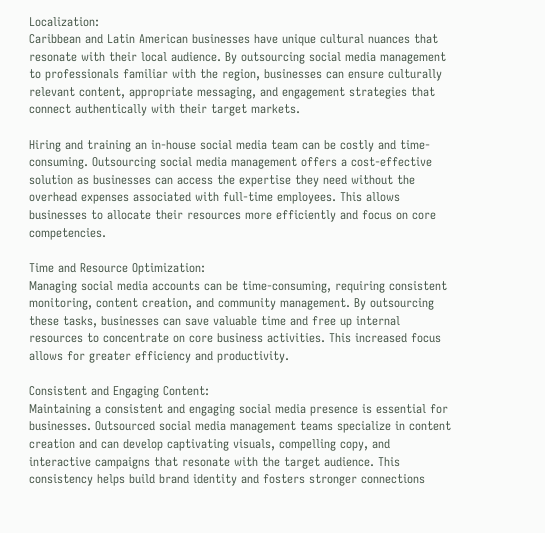Localization:
Caribbean and Latin American businesses have unique cultural nuances that resonate with their local audience. By outsourcing social media management to professionals familiar with the region, businesses can ensure culturally relevant content, appropriate messaging, and engagement strategies that connect authentically with their target markets.

Hiring and training an in-house social media team can be costly and time-consuming. Outsourcing social media management offers a cost-effective solution as businesses can access the expertise they need without the overhead expenses associated with full-time employees. This allows businesses to allocate their resources more efficiently and focus on core competencies.

Time and Resource Optimization:
Managing social media accounts can be time-consuming, requiring consistent monitoring, content creation, and community management. By outsourcing these tasks, businesses can save valuable time and free up internal resources to concentrate on core business activities. This increased focus allows for greater efficiency and productivity.

Consistent and Engaging Content:
Maintaining a consistent and engaging social media presence is essential for businesses. Outsourced social media management teams specialize in content creation and can develop captivating visuals, compelling copy, and interactive campaigns that resonate with the target audience. This consistency helps build brand identity and fosters stronger connections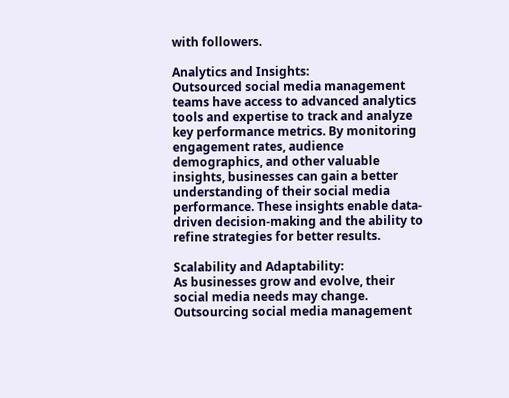with followers.

Analytics and Insights:
Outsourced social media management teams have access to advanced analytics tools and expertise to track and analyze key performance metrics. By monitoring engagement rates, audience demographics, and other valuable insights, businesses can gain a better understanding of their social media performance. These insights enable data-driven decision-making and the ability to refine strategies for better results.

Scalability and Adaptability:
As businesses grow and evolve, their social media needs may change. Outsourcing social media management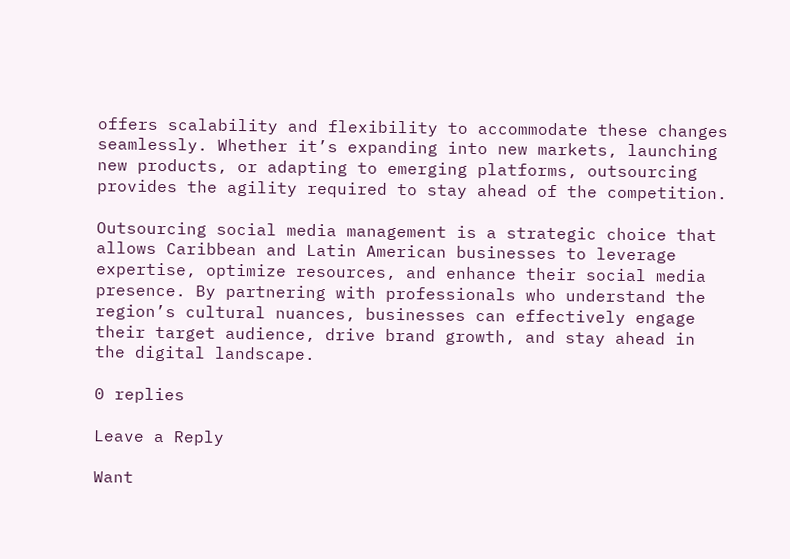offers scalability and flexibility to accommodate these changes seamlessly. Whether it’s expanding into new markets, launching new products, or adapting to emerging platforms, outsourcing provides the agility required to stay ahead of the competition.

Outsourcing social media management is a strategic choice that allows Caribbean and Latin American businesses to leverage expertise, optimize resources, and enhance their social media presence. By partnering with professionals who understand the region’s cultural nuances, businesses can effectively engage their target audience, drive brand growth, and stay ahead in the digital landscape.

0 replies

Leave a Reply

Want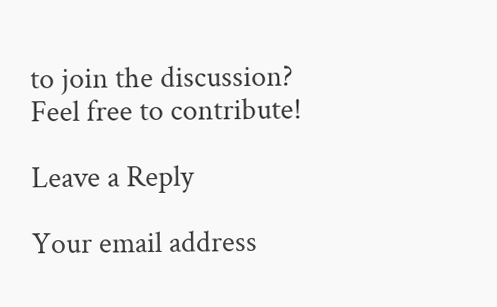to join the discussion?
Feel free to contribute!

Leave a Reply

Your email address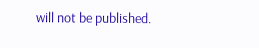will not be published.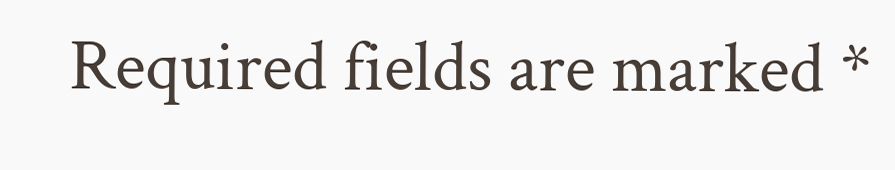Required fields are marked *